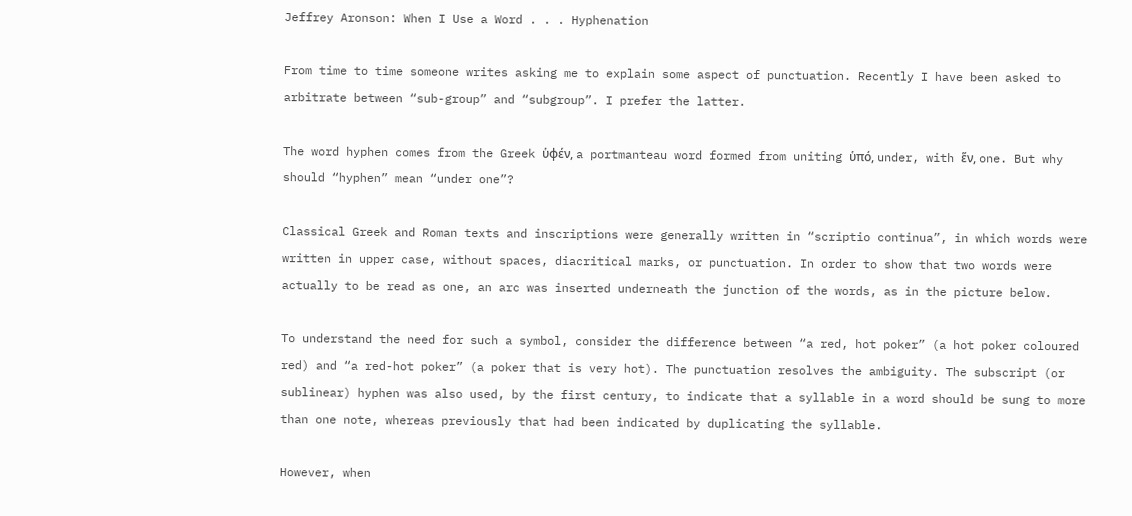Jeffrey Aronson: When I Use a Word . . . Hyphenation

From time to time someone writes asking me to explain some aspect of punctuation. Recently I have been asked to arbitrate between “sub-group” and “subgroup”. I prefer the latter.

The word hyphen comes from the Greek ὑϕέν, a portmanteau word formed from uniting ὑπό, under, with ἕν, one. But why should “hyphen” mean “under one”?

Classical Greek and Roman texts and inscriptions were generally written in “scriptio continua”, in which words were written in upper case, without spaces, diacritical marks, or punctuation. In order to show that two words were actually to be read as one, an arc was inserted underneath the junction of the words, as in the picture below.

To understand the need for such a symbol, consider the difference between “a red, hot poker” (a hot poker coloured red) and “a red-hot poker” (a poker that is very hot). The punctuation resolves the ambiguity. The subscript (or sublinear) hyphen was also used, by the first century, to indicate that a syllable in a word should be sung to more than one note, whereas previously that had been indicated by duplicating the syllable.

However, when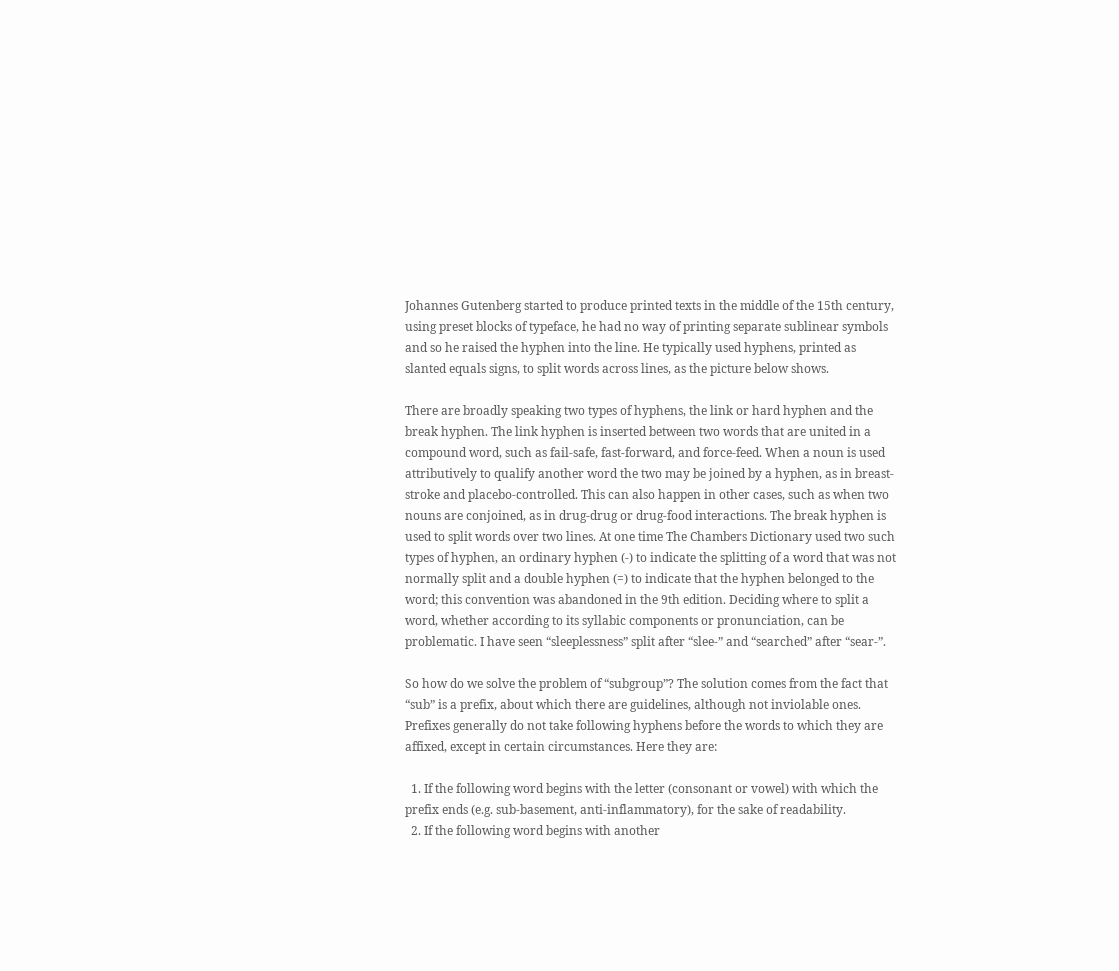Johannes Gutenberg started to produce printed texts in the middle of the 15th century, using preset blocks of typeface, he had no way of printing separate sublinear symbols and so he raised the hyphen into the line. He typically used hyphens, printed as slanted equals signs, to split words across lines, as the picture below shows.

There are broadly speaking two types of hyphens, the link or hard hyphen and the break hyphen. The link hyphen is inserted between two words that are united in a compound word, such as fail-safe, fast-forward, and force-feed. When a noun is used attributively to qualify another word the two may be joined by a hyphen, as in breast-stroke and placebo-controlled. This can also happen in other cases, such as when two nouns are conjoined, as in drug-drug or drug-food interactions. The break hyphen is used to split words over two lines. At one time The Chambers Dictionary used two such types of hyphen, an ordinary hyphen (-) to indicate the splitting of a word that was not normally split and a double hyphen (=) to indicate that the hyphen belonged to the word; this convention was abandoned in the 9th edition. Deciding where to split a word, whether according to its syllabic components or pronunciation, can be problematic. I have seen “sleeplessness” split after “slee-” and “searched” after “sear-”.

So how do we solve the problem of “subgroup”? The solution comes from the fact that “sub” is a prefix, about which there are guidelines, although not inviolable ones. Prefixes generally do not take following hyphens before the words to which they are affixed, except in certain circumstances. Here they are:

  1. If the following word begins with the letter (consonant or vowel) with which the prefix ends (e.g. sub-basement, anti-inflammatory), for the sake of readability.
  2. If the following word begins with another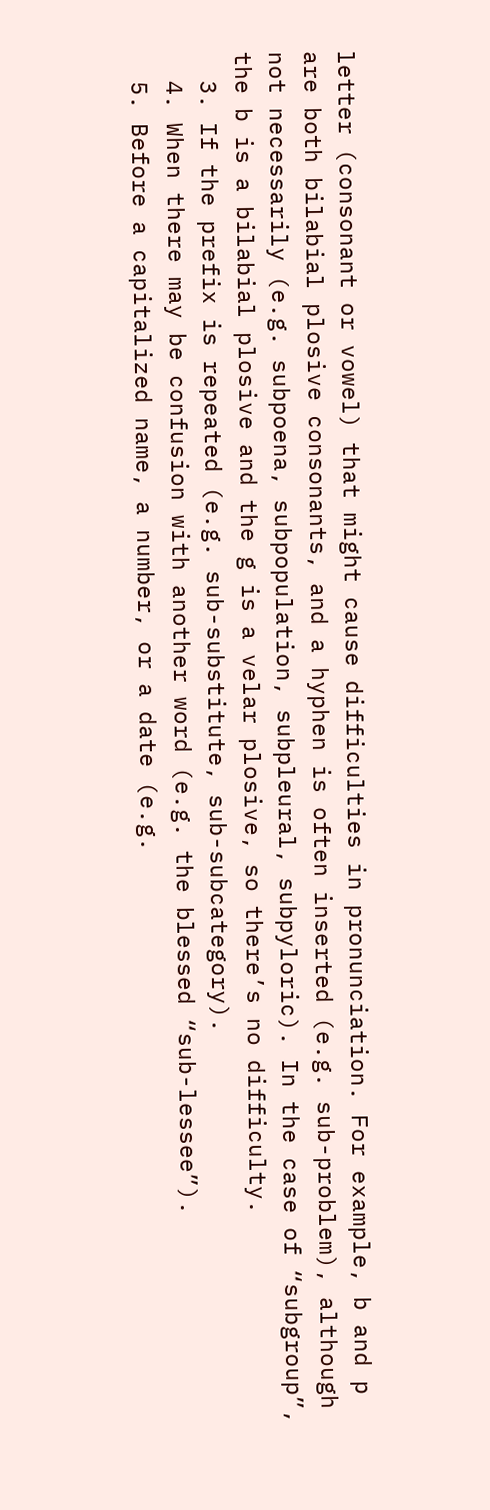letter (consonant or vowel) that might cause difficulties in pronunciation. For example, b and p are both bilabial plosive consonants, and a hyphen is often inserted (e.g. sub-problem), although not necessarily (e.g. subpoena, subpopulation, subpleural, subpyloric). In the case of “subgroup”, the b is a bilabial plosive and the g is a velar plosive, so there’s no difficulty.
  3. If the prefix is repeated (e.g. sub-substitute, sub-subcategory).
  4. When there may be confusion with another word (e.g. the blessed “sub-lessee”).
  5. Before a capitalized name, a number, or a date (e.g.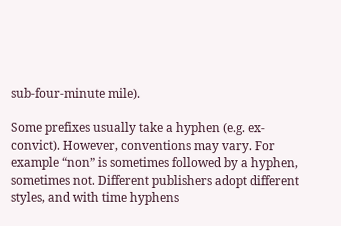sub-four-minute mile).

Some prefixes usually take a hyphen (e.g. ex-convict). However, conventions may vary. For example “non” is sometimes followed by a hyphen, sometimes not. Different publishers adopt different styles, and with time hyphens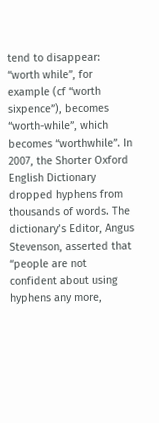tend to disappear: “worth while”, for example (cf “worth sixpence”), becomes “worth-while”, which becomes “worthwhile”. In 2007, the Shorter Oxford English Dictionary dropped hyphens from thousands of words. The dictionary’s Editor, Angus Stevenson, asserted that “people are not confident about using hyphens any more,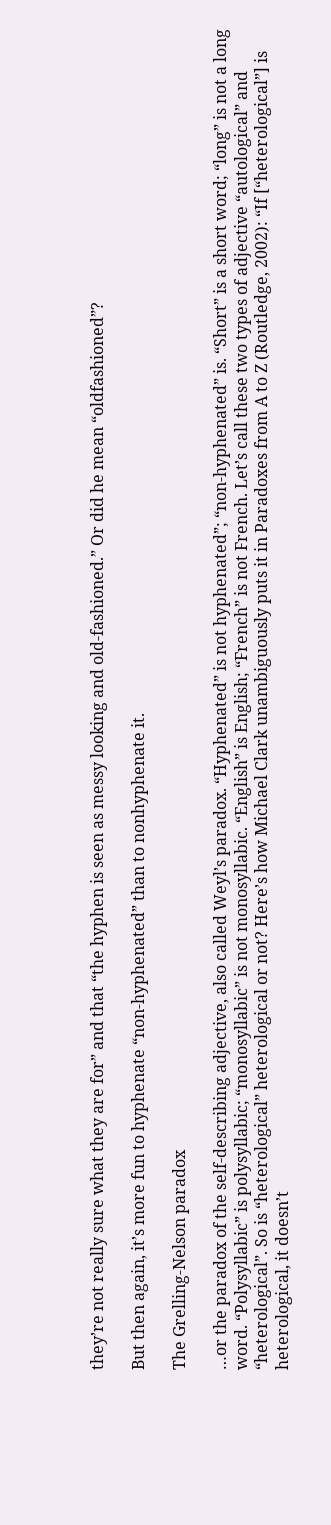they’re not really sure what they are for” and that “the hyphen is seen as messy looking and old-fashioned.” Or did he mean “oldfashioned”?

But then again, it’s more fun to hyphenate “non-hyphenated” than to nonhyphenate it.

The Grelling-Nelson paradox

…or the paradox of the self-describing adjective, also called Weyl’s paradox. “Hyphenated” is not hyphenated”; “non-hyphenated” is. “Short” is a short word; “long” is not a long word. “Polysyllabic” is polysyllabic; “monosyllabic” is not monosyllabic. “English” is English; “French” is not French. Let’s call these two types of adjective “autological” and “heterological”. So is “heterological” heterological or not? Here’s how Michael Clark unambiguously puts it in Paradoxes from A to Z (Routledge, 2002): “If [“heterological”] is heterological, it doesn’t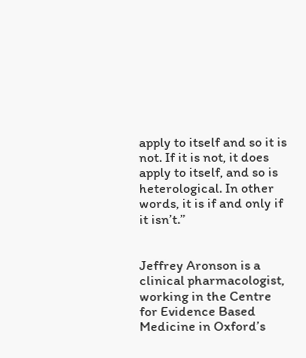apply to itself and so it is not. If it is not, it does apply to itself, and so is heterological. In other words, it is if and only if it isn’t.”


Jeffrey Aronson is a clinical pharmacologist, working in the Centre for Evidence Based Medicine in Oxford’s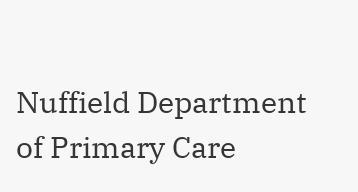Nuffield Department of Primary Care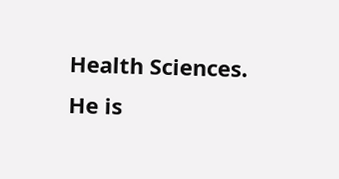Health Sciences. He is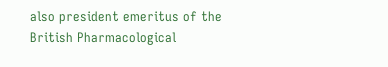also president emeritus of the British Pharmacological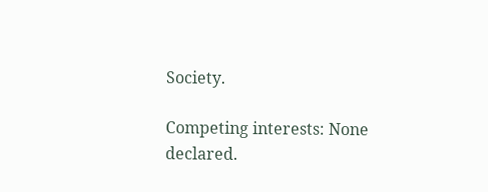Society.

Competing interests: None declared.